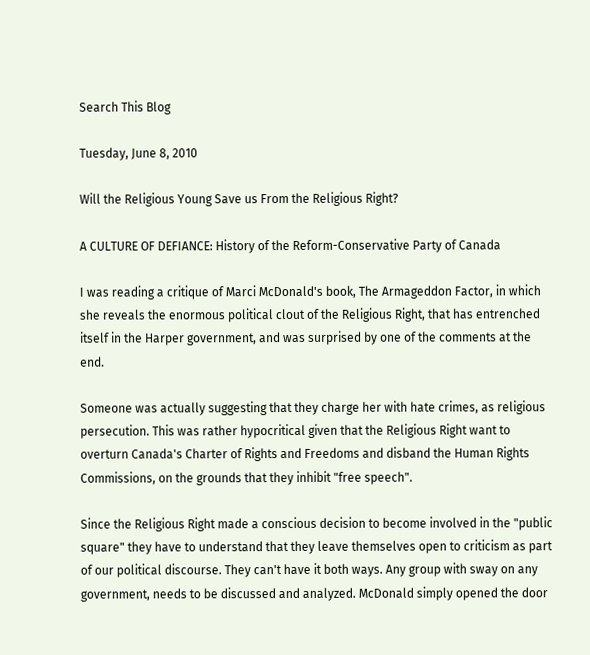Search This Blog

Tuesday, June 8, 2010

Will the Religious Young Save us From the Religious Right?

A CULTURE OF DEFIANCE: History of the Reform-Conservative Party of Canada

I was reading a critique of Marci McDonald's book, The Armageddon Factor, in which she reveals the enormous political clout of the Religious Right, that has entrenched itself in the Harper government, and was surprised by one of the comments at the end.

Someone was actually suggesting that they charge her with hate crimes, as religious persecution. This was rather hypocritical given that the Religious Right want to overturn Canada's Charter of Rights and Freedoms and disband the Human Rights Commissions, on the grounds that they inhibit "free speech".

Since the Religious Right made a conscious decision to become involved in the "public square" they have to understand that they leave themselves open to criticism as part of our political discourse. They can't have it both ways. Any group with sway on any government, needs to be discussed and analyzed. McDonald simply opened the door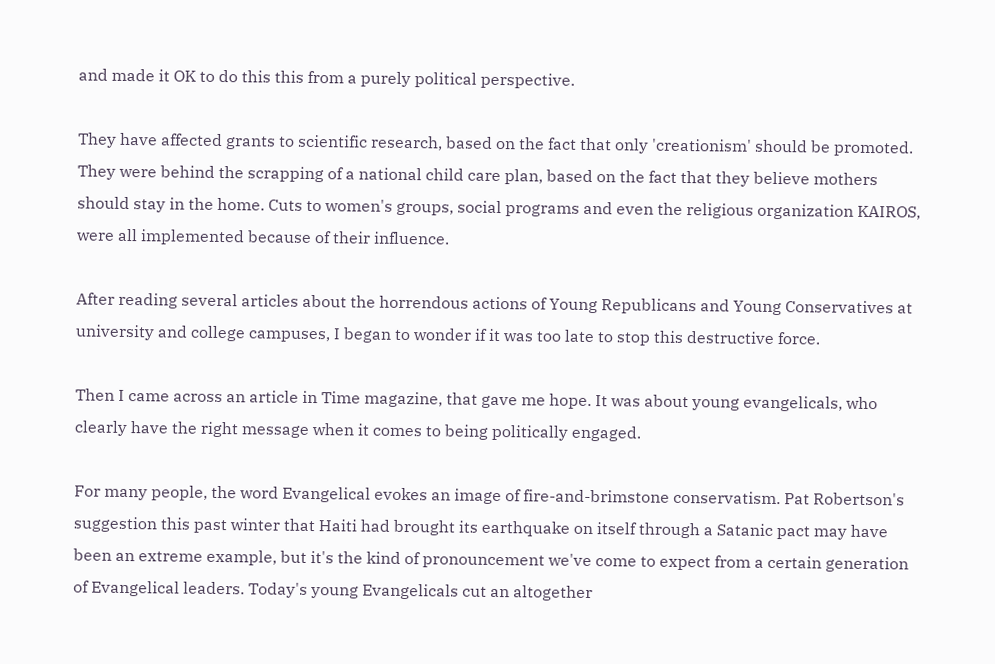and made it OK to do this this from a purely political perspective.

They have affected grants to scientific research, based on the fact that only 'creationism' should be promoted. They were behind the scrapping of a national child care plan, based on the fact that they believe mothers should stay in the home. Cuts to women's groups, social programs and even the religious organization KAIROS, were all implemented because of their influence.

After reading several articles about the horrendous actions of Young Republicans and Young Conservatives at university and college campuses, I began to wonder if it was too late to stop this destructive force.

Then I came across an article in Time magazine, that gave me hope. It was about young evangelicals, who clearly have the right message when it comes to being politically engaged.

For many people, the word Evangelical evokes an image of fire-and-brimstone conservatism. Pat Robertson's suggestion this past winter that Haiti had brought its earthquake on itself through a Satanic pact may have been an extreme example, but it's the kind of pronouncement we've come to expect from a certain generation of Evangelical leaders. Today's young Evangelicals cut an altogether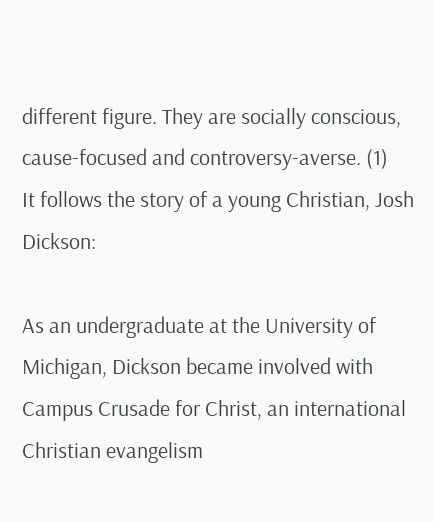different figure. They are socially conscious, cause-focused and controversy-averse. (1)
It follows the story of a young Christian, Josh Dickson:

As an undergraduate at the University of Michigan, Dickson became involved with Campus Crusade for Christ, an international Christian evangelism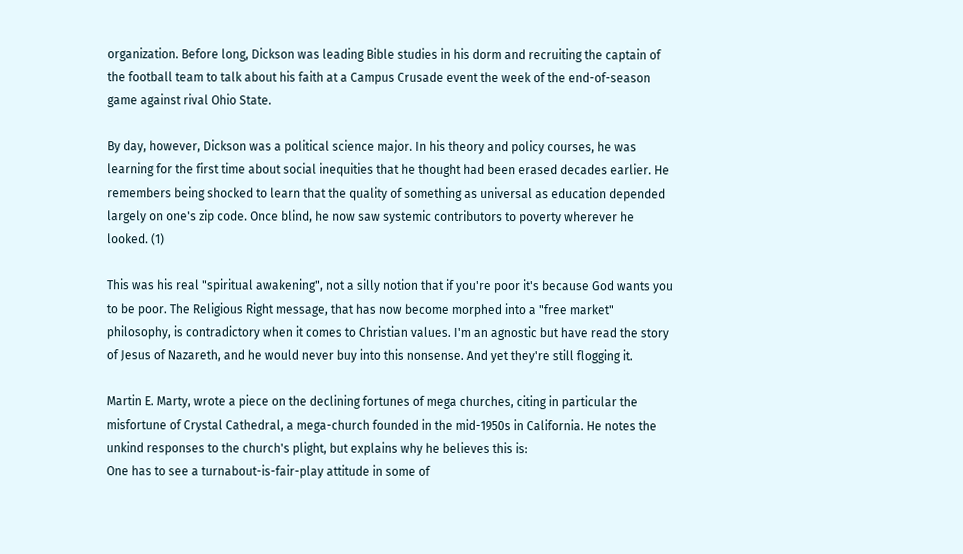organization. Before long, Dickson was leading Bible studies in his dorm and recruiting the captain of the football team to talk about his faith at a Campus Crusade event the week of the end-of-season game against rival Ohio State.

By day, however, Dickson was a political science major. In his theory and policy courses, he was learning for the first time about social inequities that he thought had been erased decades earlier. He remembers being shocked to learn that the quality of something as universal as education depended largely on one's zip code. Once blind, he now saw systemic contributors to poverty wherever he looked. (1)

This was his real "spiritual awakening", not a silly notion that if you're poor it's because God wants you to be poor. The Religious Right message, that has now become morphed into a "free market" philosophy, is contradictory when it comes to Christian values. I'm an agnostic but have read the story of Jesus of Nazareth, and he would never buy into this nonsense. And yet they're still flogging it.

Martin E. Marty, wrote a piece on the declining fortunes of mega churches, citing in particular the misfortune of Crystal Cathedral, a mega-church founded in the mid-1950s in California. He notes the unkind responses to the church's plight, but explains why he believes this is:
One has to see a turnabout-is-fair-play attitude in some of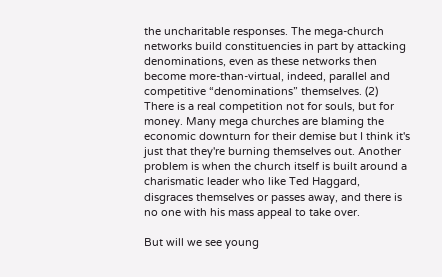the uncharitable responses. The mega-church networks build constituencies in part by attacking denominations, even as these networks then become more-than-virtual, indeed, parallel and competitive “denominations” themselves. (2)
There is a real competition not for souls, but for money. Many mega churches are blaming the economic downturn for their demise but I think it's just that they're burning themselves out. Another problem is when the church itself is built around a charismatic leader who like Ted Haggard, disgraces themselves or passes away, and there is no one with his mass appeal to take over.

But will we see young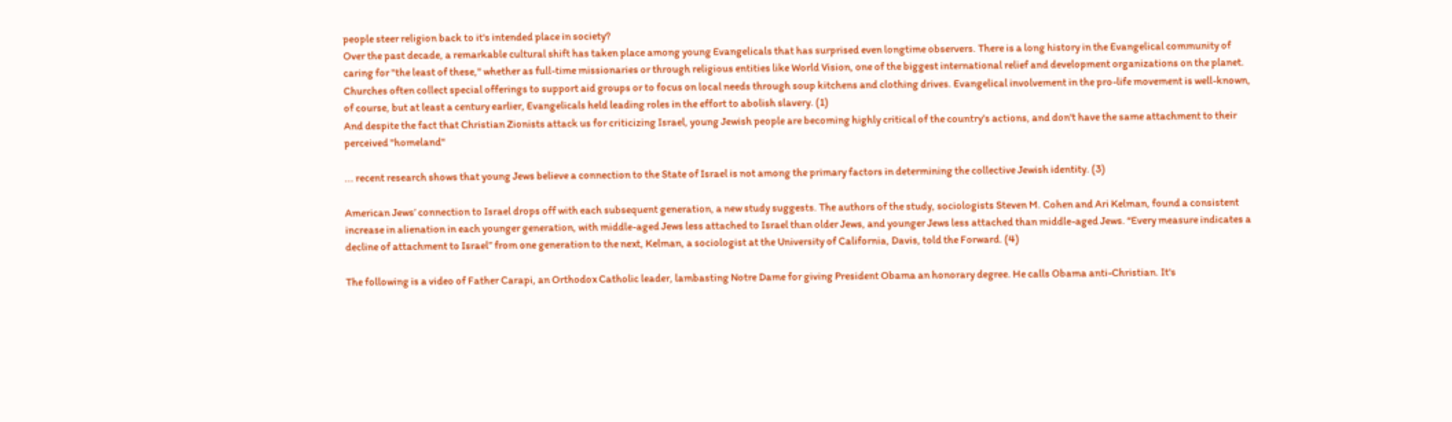people steer religion back to it's intended place in society?
Over the past decade, a remarkable cultural shift has taken place among young Evangelicals that has surprised even longtime observers. There is a long history in the Evangelical community of caring for "the least of these," whether as full-time missionaries or through religious entities like World Vision, one of the biggest international relief and development organizations on the planet. Churches often collect special offerings to support aid groups or to focus on local needs through soup kitchens and clothing drives. Evangelical involvement in the pro-life movement is well-known, of course, but at least a century earlier, Evangelicals held leading roles in the effort to abolish slavery. (1)
And despite the fact that Christian Zionists attack us for criticizing Israel, young Jewish people are becoming highly critical of the country's actions, and don't have the same attachment to their perceived "homeland"

... recent research shows that young Jews believe a connection to the State of Israel is not among the primary factors in determining the collective Jewish identity. (3)

American Jews’ connection to Israel drops off with each subsequent generation, a new study suggests. The authors of the study, sociologists Steven M. Cohen and Ari Kelman, found a consistent increase in alienation in each younger generation, with middle-aged Jews less attached to Israel than older Jews, and younger Jews less attached than middle-aged Jews. “Every measure indicates a decline of attachment to Israel” from one generation to the next, Kelman, a sociologist at the University of California, Davis, told the Forward. (4)

The following is a video of Father Carapi, an Orthodox Catholic leader, lambasting Notre Dame for giving President Obama an honorary degree. He calls Obama anti-Christian. It's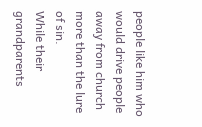people like him who would drive people away from church more than the lure of sin.
While their grandparents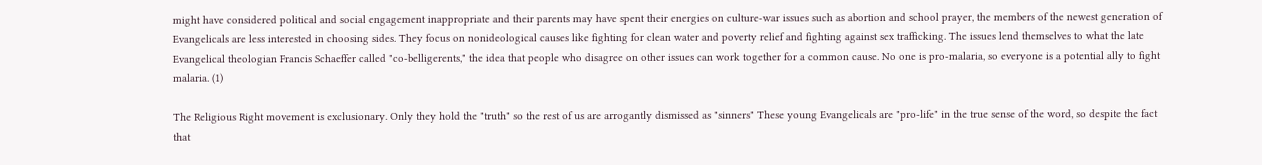might have considered political and social engagement inappropriate and their parents may have spent their energies on culture-war issues such as abortion and school prayer, the members of the newest generation of Evangelicals are less interested in choosing sides. They focus on nonideological causes like fighting for clean water and poverty relief and fighting against sex trafficking. The issues lend themselves to what the late Evangelical theologian Francis Schaeffer called "co-belligerents," the idea that people who disagree on other issues can work together for a common cause. No one is pro-malaria, so everyone is a potential ally to fight malaria. (1)

The Religious Right movement is exclusionary. Only they hold the "truth" so the rest of us are arrogantly dismissed as "sinners" These young Evangelicals are "pro-life" in the true sense of the word, so despite the fact that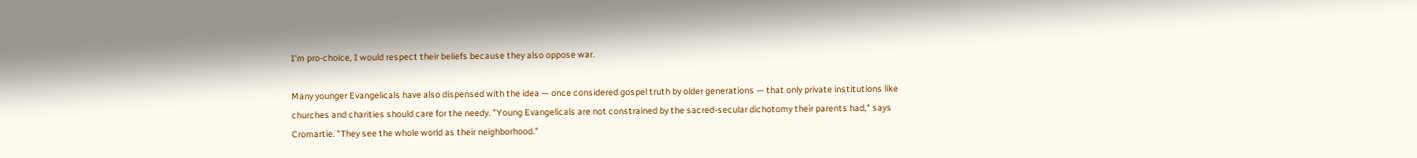I'm pro-choice, I would respect their beliefs because they also oppose war.

Many younger Evangelicals have also dispensed with the idea — once considered gospel truth by older generations — that only private institutions like churches and charities should care for the needy. "Young Evangelicals are not constrained by the sacred-secular dichotomy their parents had," says Cromartie. "They see the whole world as their neighborhood."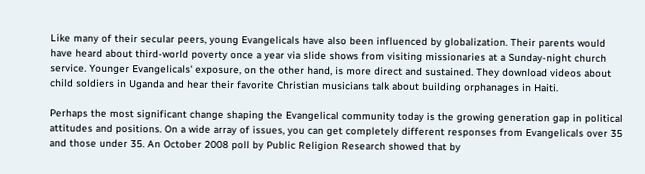Like many of their secular peers, young Evangelicals have also been influenced by globalization. Their parents would have heard about third-world poverty once a year via slide shows from visiting missionaries at a Sunday-night church service. Younger Evangelicals' exposure, on the other hand, is more direct and sustained. They download videos about child soldiers in Uganda and hear their favorite Christian musicians talk about building orphanages in Haiti.

Perhaps the most significant change shaping the Evangelical community today is the growing generation gap in political attitudes and positions. On a wide array of issues, you can get completely different responses from Evangelicals over 35 and those under 35. An October 2008 poll by Public Religion Research showed that by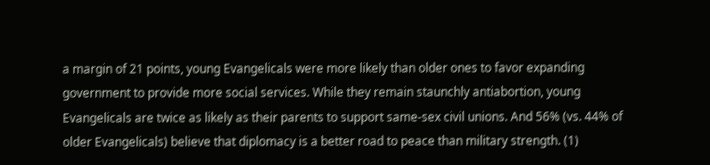a margin of 21 points, young Evangelicals were more likely than older ones to favor expanding government to provide more social services. While they remain staunchly antiabortion, young Evangelicals are twice as likely as their parents to support same-sex civil unions. And 56% (vs. 44% of older Evangelicals) believe that diplomacy is a better road to peace than military strength. (1)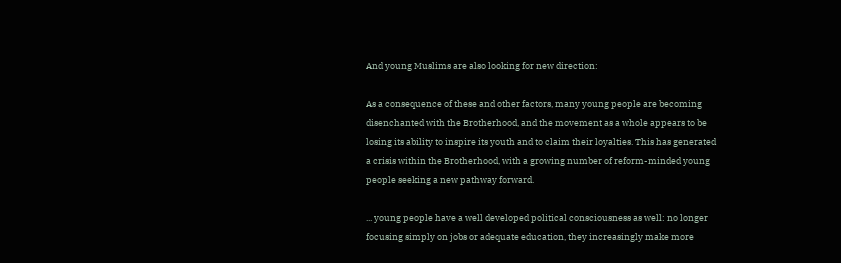And young Muslims are also looking for new direction:

As a consequence of these and other factors, many young people are becoming disenchanted with the Brotherhood, and the movement as a whole appears to be losing its ability to inspire its youth and to claim their loyalties. This has generated a crisis within the Brotherhood, with a growing number of reform-minded young people seeking a new pathway forward.

... young people have a well developed political consciousness as well: no longer focusing simply on jobs or adequate education, they increasingly make more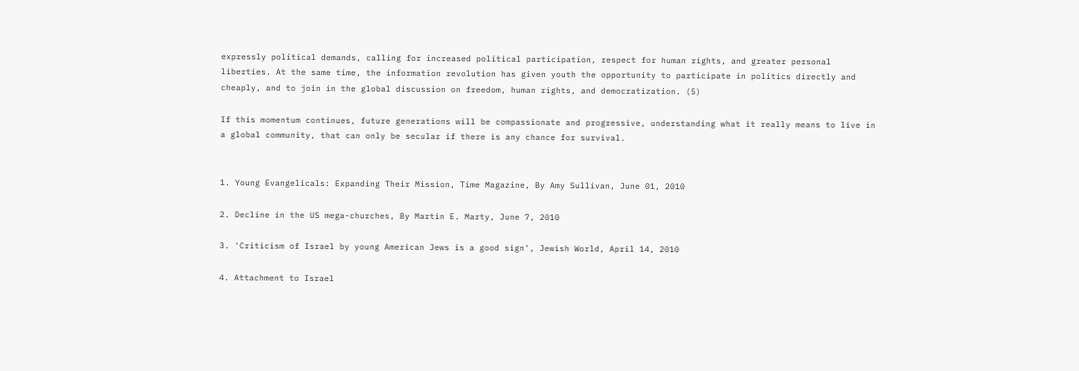expressly political demands, calling for increased political participation, respect for human rights, and greater personal liberties. At the same time, the information revolution has given youth the opportunity to participate in politics directly and cheaply, and to join in the global discussion on freedom, human rights, and democratization. (5)

If this momentum continues, future generations will be compassionate and progressive, understanding what it really means to live in a global community, that can only be secular if there is any chance for survival.


1. Young Evangelicals: Expanding Their Mission, Time Magazine, By Amy Sullivan, June 01, 2010

2. Decline in the US mega-churches, By Martin E. Marty, June 7, 2010

3. 'Criticism of Israel by young American Jews is a good sign', Jewish World, April 14, 2010

4. Attachment to Israel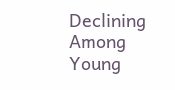Declining Among Young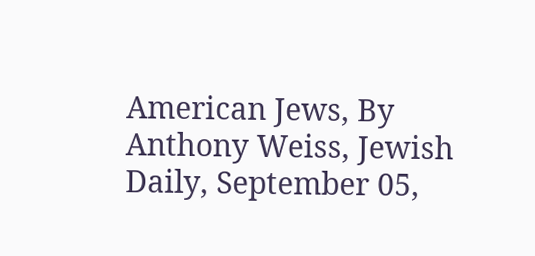American Jews, By Anthony Weiss, Jewish Daily, September 05,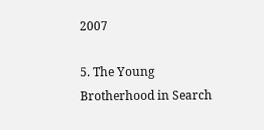2007

5. The Young Brotherhood in Search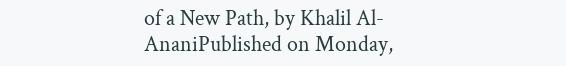of a New Path, by Khalil Al-AnaniPublished on Monday,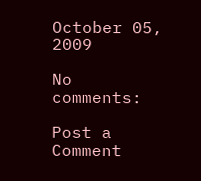October 05, 2009

No comments:

Post a Comment